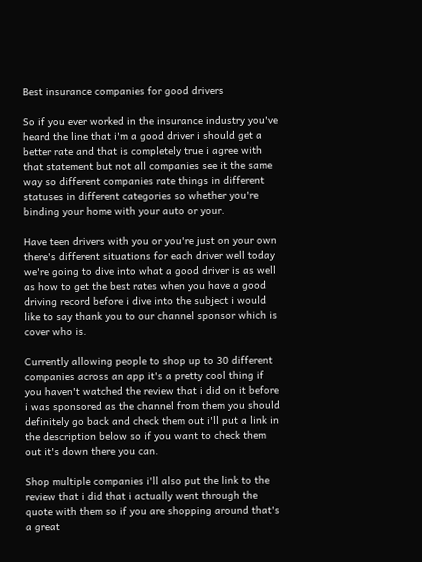Best insurance companies for good drivers

So if you ever worked in the insurance industry you've heard the line that i'm a good driver i should get a better rate and that is completely true i agree with that statement but not all companies see it the same way so different companies rate things in different statuses in different categories so whether you're binding your home with your auto or your.

Have teen drivers with you or you're just on your own there's different situations for each driver well today we're going to dive into what a good driver is as well as how to get the best rates when you have a good driving record before i dive into the subject i would like to say thank you to our channel sponsor which is cover who is.

Currently allowing people to shop up to 30 different companies across an app it's a pretty cool thing if you haven't watched the review that i did on it before i was sponsored as the channel from them you should definitely go back and check them out i'll put a link in the description below so if you want to check them out it's down there you can.

Shop multiple companies i'll also put the link to the review that i did that i actually went through the quote with them so if you are shopping around that's a great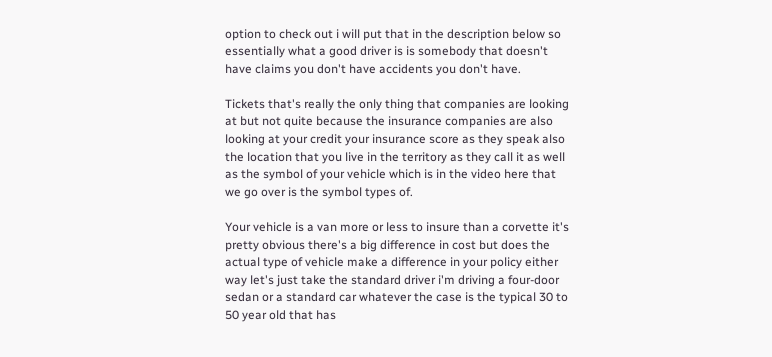option to check out i will put that in the description below so essentially what a good driver is is somebody that doesn't have claims you don't have accidents you don't have.

Tickets that's really the only thing that companies are looking at but not quite because the insurance companies are also looking at your credit your insurance score as they speak also the location that you live in the territory as they call it as well as the symbol of your vehicle which is in the video here that we go over is the symbol types of.

Your vehicle is a van more or less to insure than a corvette it's pretty obvious there's a big difference in cost but does the actual type of vehicle make a difference in your policy either way let's just take the standard driver i'm driving a four-door sedan or a standard car whatever the case is the typical 30 to 50 year old that has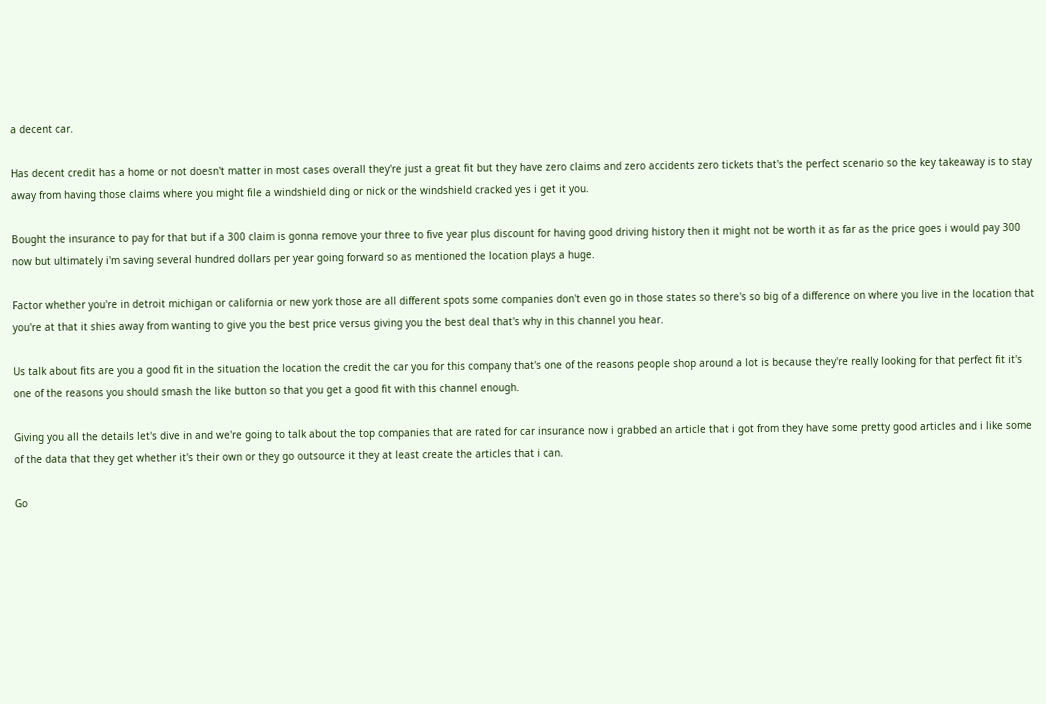a decent car.

Has decent credit has a home or not doesn't matter in most cases overall they're just a great fit but they have zero claims and zero accidents zero tickets that's the perfect scenario so the key takeaway is to stay away from having those claims where you might file a windshield ding or nick or the windshield cracked yes i get it you.

Bought the insurance to pay for that but if a 300 claim is gonna remove your three to five year plus discount for having good driving history then it might not be worth it as far as the price goes i would pay 300 now but ultimately i'm saving several hundred dollars per year going forward so as mentioned the location plays a huge.

Factor whether you're in detroit michigan or california or new york those are all different spots some companies don't even go in those states so there's so big of a difference on where you live in the location that you're at that it shies away from wanting to give you the best price versus giving you the best deal that's why in this channel you hear.

Us talk about fits are you a good fit in the situation the location the credit the car you for this company that's one of the reasons people shop around a lot is because they're really looking for that perfect fit it's one of the reasons you should smash the like button so that you get a good fit with this channel enough.

Giving you all the details let's dive in and we're going to talk about the top companies that are rated for car insurance now i grabbed an article that i got from they have some pretty good articles and i like some of the data that they get whether it's their own or they go outsource it they at least create the articles that i can.

Go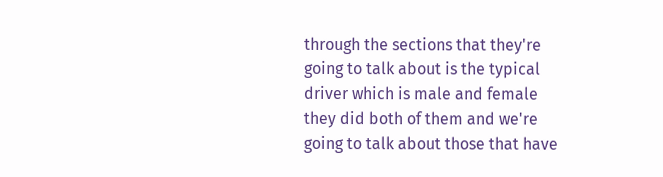through the sections that they're going to talk about is the typical driver which is male and female they did both of them and we're going to talk about those that have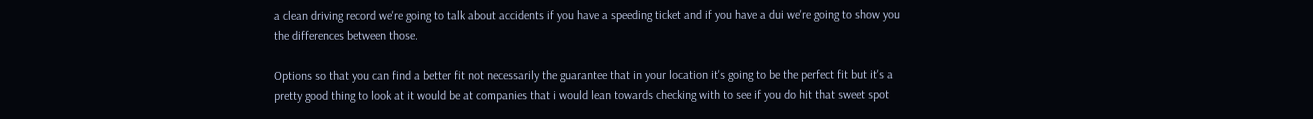a clean driving record we're going to talk about accidents if you have a speeding ticket and if you have a dui we're going to show you the differences between those.

Options so that you can find a better fit not necessarily the guarantee that in your location it's going to be the perfect fit but it's a pretty good thing to look at it would be at companies that i would lean towards checking with to see if you do hit that sweet spot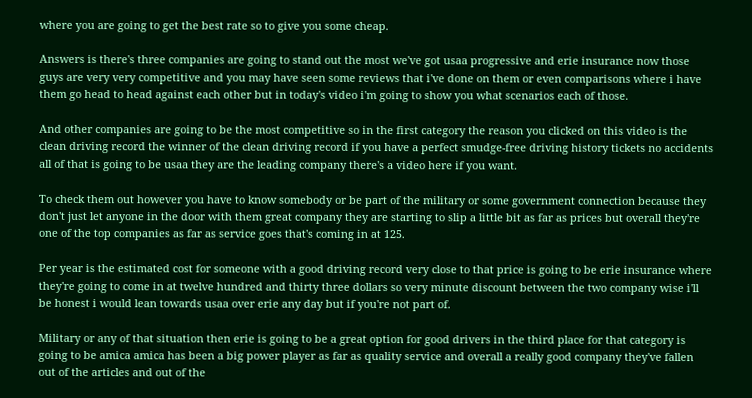where you are going to get the best rate so to give you some cheap.

Answers is there's three companies are going to stand out the most we've got usaa progressive and erie insurance now those guys are very very competitive and you may have seen some reviews that i've done on them or even comparisons where i have them go head to head against each other but in today's video i'm going to show you what scenarios each of those.

And other companies are going to be the most competitive so in the first category the reason you clicked on this video is the clean driving record the winner of the clean driving record if you have a perfect smudge-free driving history tickets no accidents all of that is going to be usaa they are the leading company there's a video here if you want.

To check them out however you have to know somebody or be part of the military or some government connection because they don't just let anyone in the door with them great company they are starting to slip a little bit as far as prices but overall they're one of the top companies as far as service goes that's coming in at 125.

Per year is the estimated cost for someone with a good driving record very close to that price is going to be erie insurance where they're going to come in at twelve hundred and thirty three dollars so very minute discount between the two company wise i'll be honest i would lean towards usaa over erie any day but if you're not part of.

Military or any of that situation then erie is going to be a great option for good drivers in the third place for that category is going to be amica amica has been a big power player as far as quality service and overall a really good company they've fallen out of the articles and out of the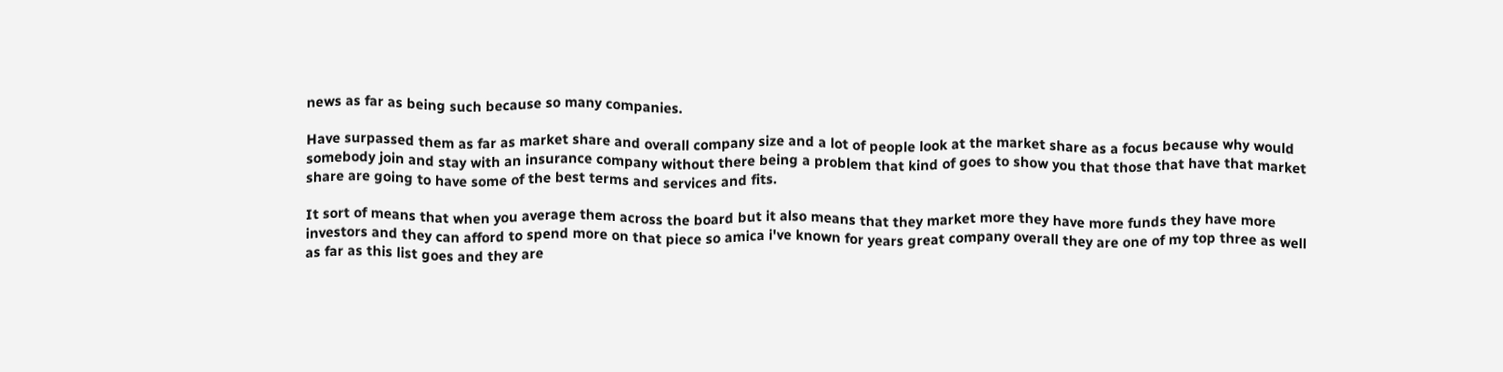news as far as being such because so many companies.

Have surpassed them as far as market share and overall company size and a lot of people look at the market share as a focus because why would somebody join and stay with an insurance company without there being a problem that kind of goes to show you that those that have that market share are going to have some of the best terms and services and fits.

It sort of means that when you average them across the board but it also means that they market more they have more funds they have more investors and they can afford to spend more on that piece so amica i've known for years great company overall they are one of my top three as well as far as this list goes and they are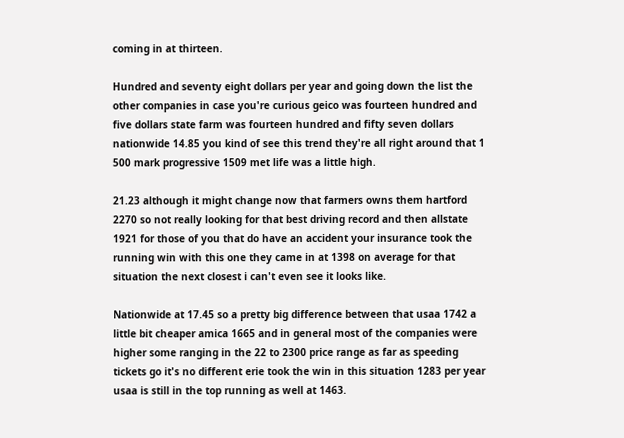coming in at thirteen.

Hundred and seventy eight dollars per year and going down the list the other companies in case you're curious geico was fourteen hundred and five dollars state farm was fourteen hundred and fifty seven dollars nationwide 14.85 you kind of see this trend they're all right around that 1 500 mark progressive 1509 met life was a little high.

21.23 although it might change now that farmers owns them hartford 2270 so not really looking for that best driving record and then allstate 1921 for those of you that do have an accident your insurance took the running win with this one they came in at 1398 on average for that situation the next closest i can't even see it looks like.

Nationwide at 17.45 so a pretty big difference between that usaa 1742 a little bit cheaper amica 1665 and in general most of the companies were higher some ranging in the 22 to 2300 price range as far as speeding tickets go it's no different erie took the win in this situation 1283 per year usaa is still in the top running as well at 1463.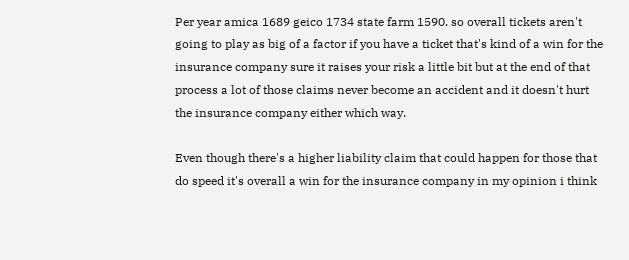Per year amica 1689 geico 1734 state farm 1590. so overall tickets aren't going to play as big of a factor if you have a ticket that's kind of a win for the insurance company sure it raises your risk a little bit but at the end of that process a lot of those claims never become an accident and it doesn't hurt the insurance company either which way.

Even though there's a higher liability claim that could happen for those that do speed it's overall a win for the insurance company in my opinion i think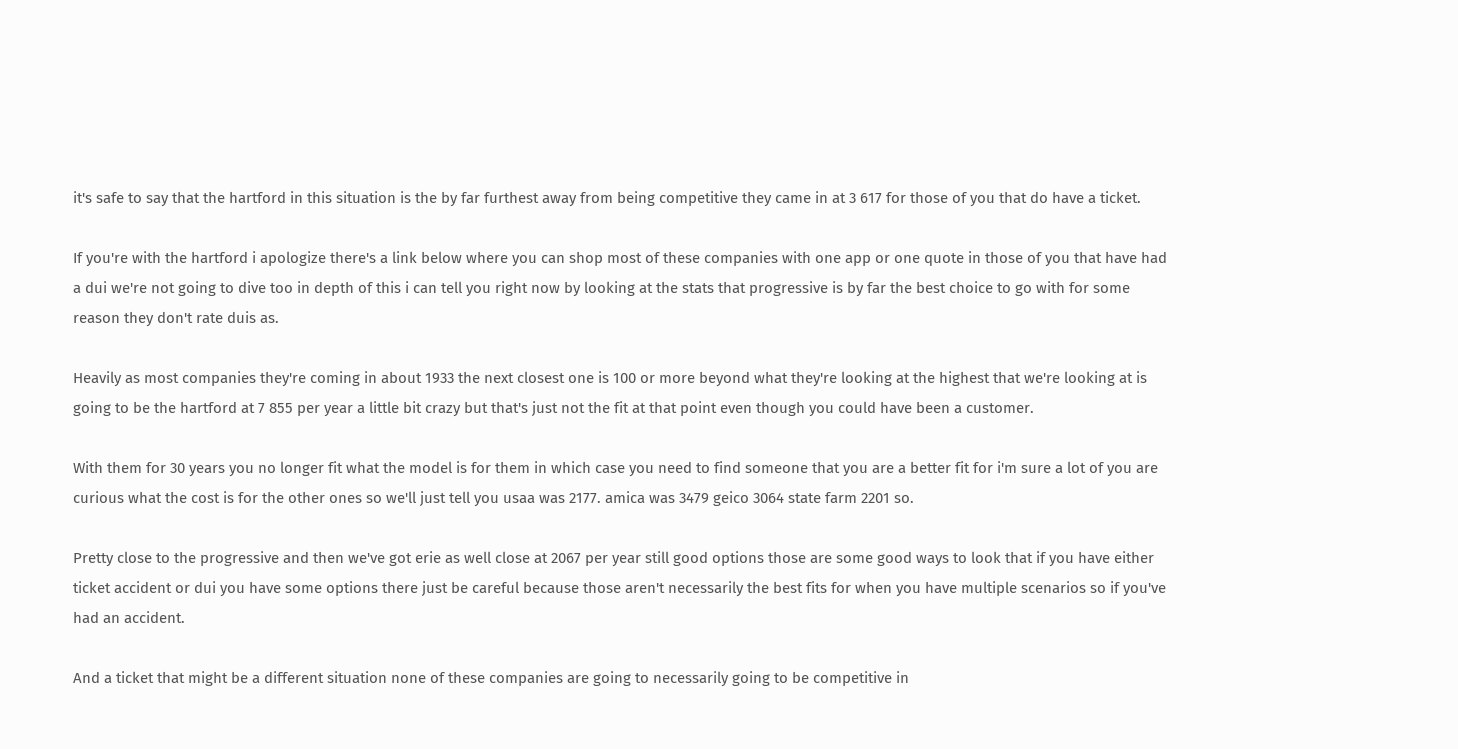it's safe to say that the hartford in this situation is the by far furthest away from being competitive they came in at 3 617 for those of you that do have a ticket.

If you're with the hartford i apologize there's a link below where you can shop most of these companies with one app or one quote in those of you that have had a dui we're not going to dive too in depth of this i can tell you right now by looking at the stats that progressive is by far the best choice to go with for some reason they don't rate duis as.

Heavily as most companies they're coming in about 1933 the next closest one is 100 or more beyond what they're looking at the highest that we're looking at is going to be the hartford at 7 855 per year a little bit crazy but that's just not the fit at that point even though you could have been a customer.

With them for 30 years you no longer fit what the model is for them in which case you need to find someone that you are a better fit for i'm sure a lot of you are curious what the cost is for the other ones so we'll just tell you usaa was 2177. amica was 3479 geico 3064 state farm 2201 so.

Pretty close to the progressive and then we've got erie as well close at 2067 per year still good options those are some good ways to look that if you have either ticket accident or dui you have some options there just be careful because those aren't necessarily the best fits for when you have multiple scenarios so if you've had an accident.

And a ticket that might be a different situation none of these companies are going to necessarily going to be competitive in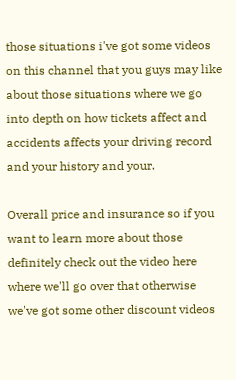those situations i've got some videos on this channel that you guys may like about those situations where we go into depth on how tickets affect and accidents affects your driving record and your history and your.

Overall price and insurance so if you want to learn more about those definitely check out the video here where we'll go over that otherwise we've got some other discount videos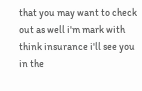that you may want to check out as well i'm mark with think insurance i'll see you in the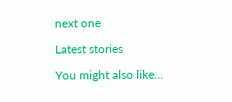next one

Latest stories

You might also like...